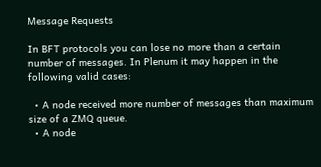Message Requests

In BFT protocols you can lose no more than a certain number of messages. In Plenum it may happen in the following valid cases:

  • A node received more number of messages than maximum size of a ZMQ queue.
  • A node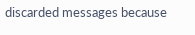discarded messages because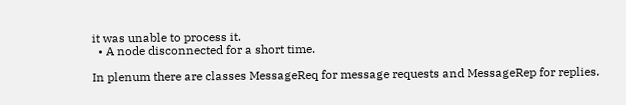it was unable to process it.
  • A node disconnected for a short time.

In plenum there are classes MessageReq for message requests and MessageRep for replies.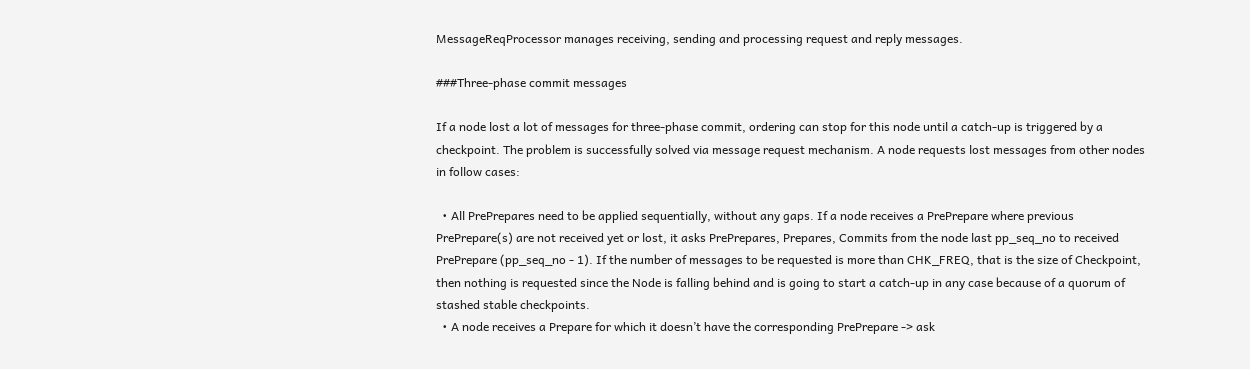MessageReqProcessor manages receiving, sending and processing request and reply messages.

###Three-phase commit messages

If a node lost a lot of messages for three-phase commit, ordering can stop for this node until a catch-up is triggered by a checkpoint. The problem is successfully solved via message request mechanism. A node requests lost messages from other nodes in follow cases:

  • All PrePrepares need to be applied sequentially, without any gaps. If a node receives a PrePrepare where previous PrePrepare(s) are not received yet or lost, it asks PrePrepares, Prepares, Commits from the node last pp_seq_no to received PrePrepare (pp_seq_no - 1). If the number of messages to be requested is more than CHK_FREQ, that is the size of Checkpoint, then nothing is requested since the Node is falling behind and is going to start a catch-up in any case because of a quorum of stashed stable checkpoints.
  • A node receives a Prepare for which it doesn’t have the corresponding PrePrepare -> ask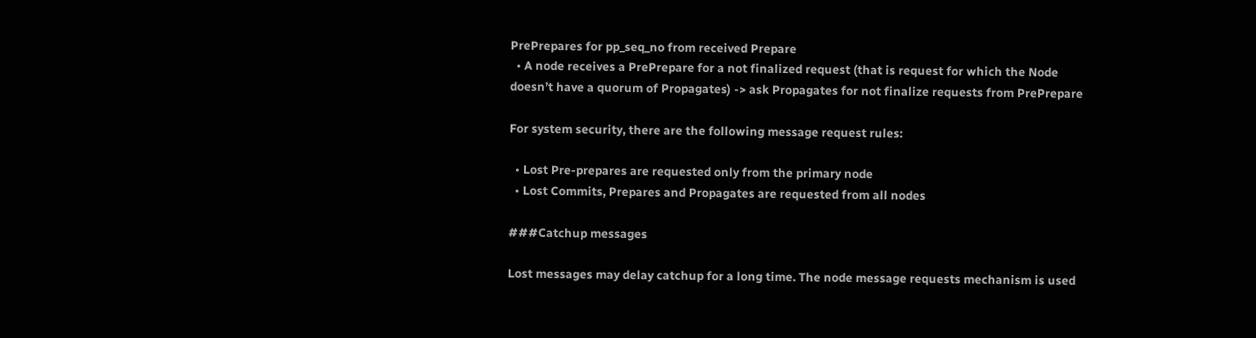PrePrepares for pp_seq_no from received Prepare
  • A node receives a PrePrepare for a not finalized request (that is request for which the Node doesn’t have a quorum of Propagates) -> ask Propagates for not finalize requests from PrePrepare

For system security, there are the following message request rules:

  • Lost Pre-prepares are requested only from the primary node
  • Lost Commits, Prepares and Propagates are requested from all nodes

###Catchup messages

Lost messages may delay catchup for a long time. The node message requests mechanism is used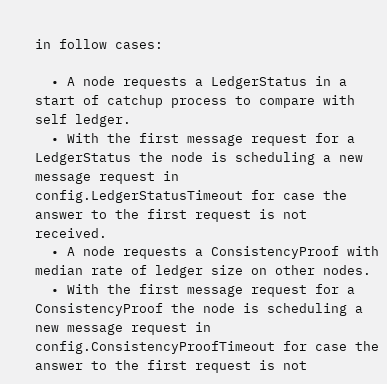in follow cases:

  • A node requests a LedgerStatus in a start of catchup process to compare with self ledger.
  • With the first message request for a LedgerStatus the node is scheduling a new message request in config.LedgerStatusTimeout for case the answer to the first request is not received.
  • A node requests a ConsistencyProof with median rate of ledger size on other nodes.
  • With the first message request for a ConsistencyProof the node is scheduling a new message request in config.ConsistencyProofTimeout for case the answer to the first request is not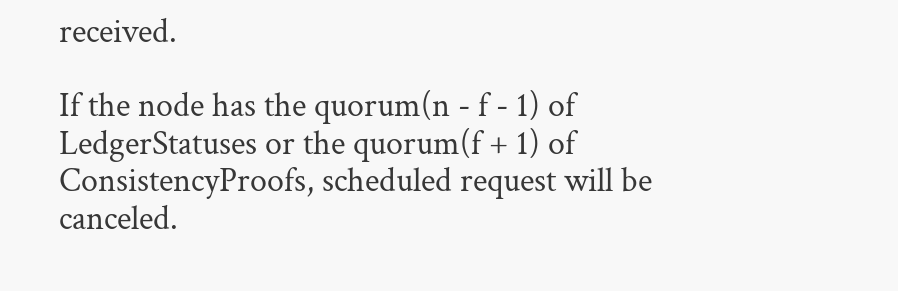received.

If the node has the quorum(n - f - 1) of LedgerStatuses or the quorum(f + 1) of ConsistencyProofs, scheduled request will be canceled.